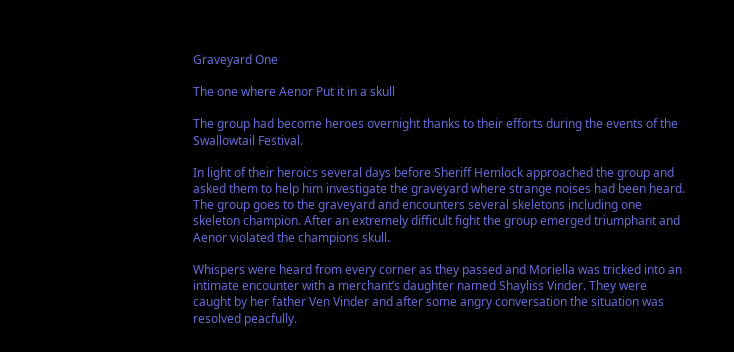Graveyard One

The one where Aenor Put it in a skull

The group had become heroes overnight thanks to their efforts during the events of the Swallowtail Festival.

In light of their heroics several days before Sheriff Hemlock approached the group and asked them to help him investigate the graveyard where strange noises had been heard. The group goes to the graveyard and encounters several skeletons including one skeleton champion. After an extremely difficult fight the group emerged triumphant and Aenor violated the champions skull.

Whispers were heard from every corner as they passed and Moriella was tricked into an intimate encounter with a merchant’s daughter named Shayliss Vinder. They were caught by her father Ven Vinder and after some angry conversation the situation was resolved peacfully.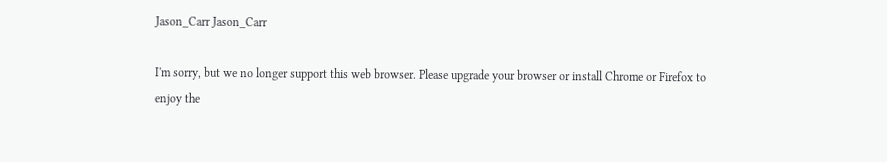Jason_Carr Jason_Carr

I'm sorry, but we no longer support this web browser. Please upgrade your browser or install Chrome or Firefox to enjoy the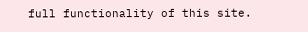full functionality of this site.